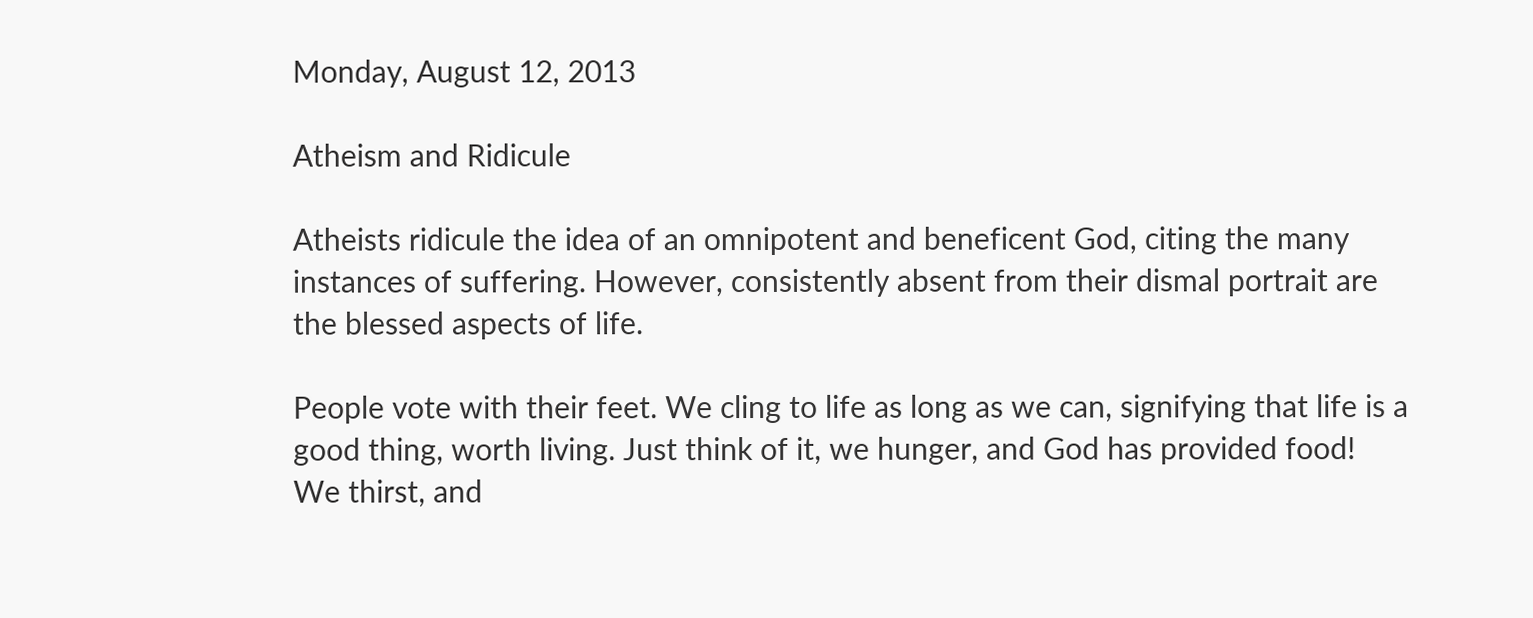Monday, August 12, 2013

Atheism and Ridicule

Atheists ridicule the idea of an omnipotent and beneficent God, citing the many instances of suffering. However, consistently absent from their dismal portrait are the blessed aspects of life.

People vote with their feet. We cling to life as long as we can, signifying that life is a good thing, worth living. Just think of it, we hunger, and God has provided food! We thirst, and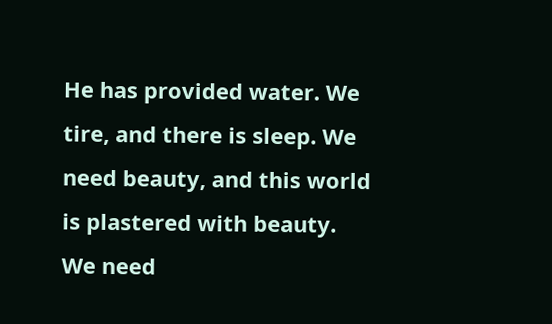He has provided water. We tire, and there is sleep. We need beauty, and this world is plastered with beauty. We need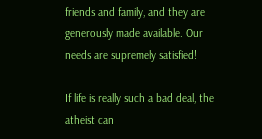friends and family, and they are generously made available. Our needs are supremely satisfied!

If life is really such a bad deal, the atheist can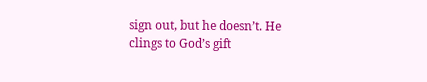sign out, but he doesn’t. He clings to God’s gift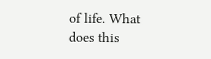of life. What does this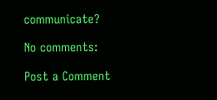communicate?

No comments:

Post a Comment